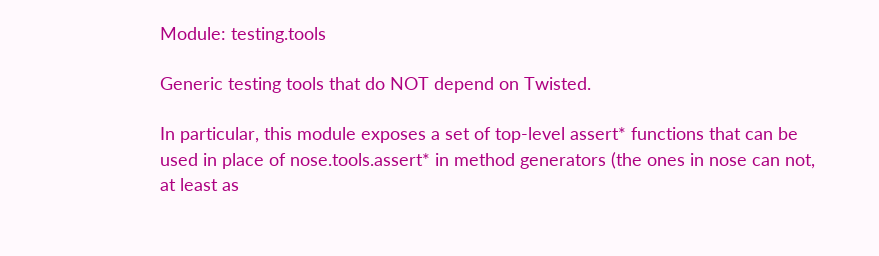Module: testing.tools

Generic testing tools that do NOT depend on Twisted.

In particular, this module exposes a set of top-level assert* functions that can be used in place of nose.tools.assert* in method generators (the ones in nose can not, at least as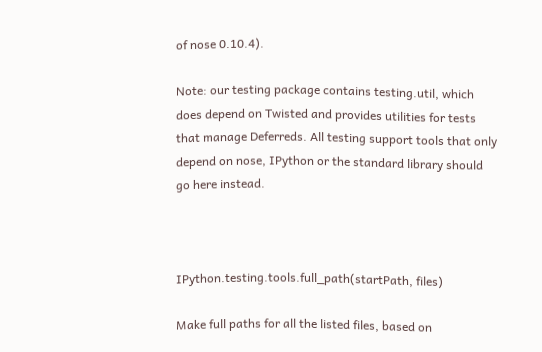of nose 0.10.4).

Note: our testing package contains testing.util, which does depend on Twisted and provides utilities for tests that manage Deferreds. All testing support tools that only depend on nose, IPython or the standard library should go here instead.



IPython.testing.tools.full_path(startPath, files)

Make full paths for all the listed files, based on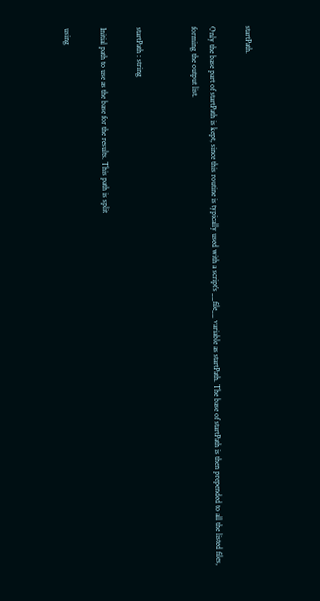startPath.

Only the base part of startPath is kept, since this routine is typically used with a script’s __file__ variable as startPath. The base of startPath is then prepended to all the listed files, forming the output list.


startPath : string

Initial path to use as the base for the results. This path is split

using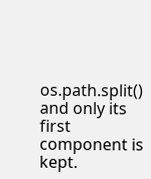os.path.split() and only its first component is kept.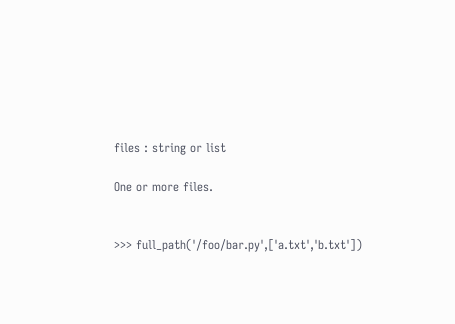files : string or list

One or more files.


>>> full_path('/foo/bar.py',['a.txt','b.txt'])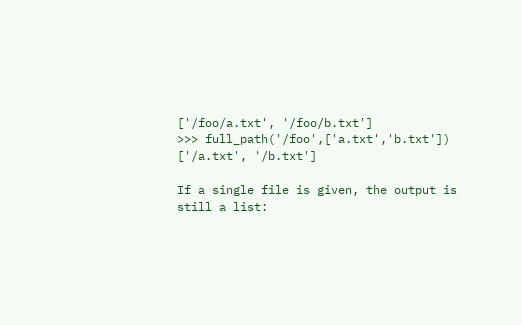['/foo/a.txt', '/foo/b.txt']
>>> full_path('/foo',['a.txt','b.txt'])
['/a.txt', '/b.txt']

If a single file is given, the output is still a list: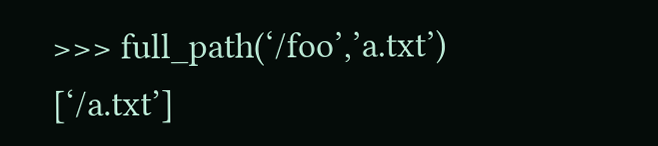>>> full_path(‘/foo’,’a.txt’) [‘/a.txt’]